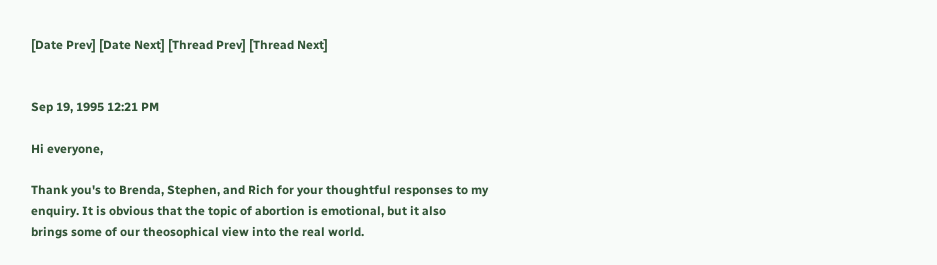[Date Prev] [Date Next] [Thread Prev] [Thread Next]


Sep 19, 1995 12:21 PM

Hi everyone,

Thank you's to Brenda, Stephen, and Rich for your thoughtful responses to my
enquiry. It is obvious that the topic of abortion is emotional, but it also
brings some of our theosophical view into the real world.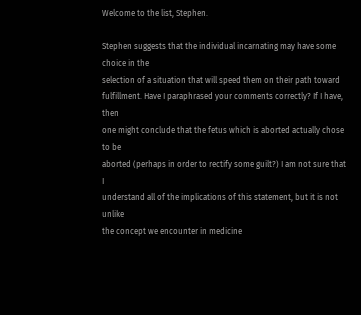Welcome to the list, Stephen.

Stephen suggests that the individual incarnating may have some choice in the
selection of a situation that will speed them on their path toward
fulfillment. Have I paraphrased your comments correctly? If I have, then
one might conclude that the fetus which is aborted actually chose to be
aborted (perhaps in order to rectify some guilt?) I am not sure that I
understand all of the implications of this statement, but it is not unlike
the concept we encounter in medicine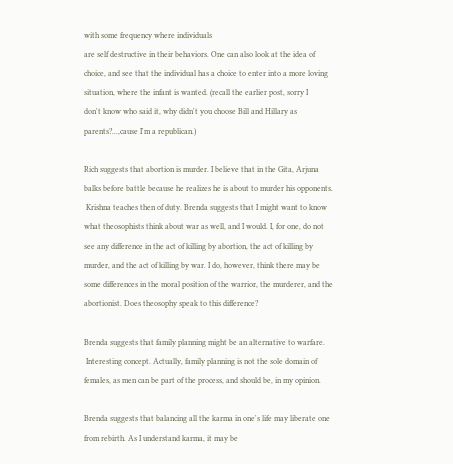with some frequency where individuals
are self destructive in their behaviors. One can also look at the idea of
choice, and see that the individual has a choice to enter into a more loving
situation, where the infant is wanted. (recall the earlier post, sorry I
don't know who said it, why didn't you choose Bill and Hillary as
parents?...,cause I'm a republican.)

Rich suggests that abortion is murder. I believe that in the Gita, Arjuna
balks before battle because he realizes he is about to murder his opponents.
 Krishna teaches then of duty. Brenda suggests that I might want to know
what theosophists think about war as well, and I would. I, for one, do not
see any difference in the act of killing by abortion, the act of killing by
murder, and the act of killing by war. I do, however, think there may be
some differences in the moral position of the warrior, the murderer, and the
abortionist. Does theosophy speak to this difference?

Brenda suggests that family planning might be an alternative to warfare.
 Interesting concept. Actually, family planning is not the sole domain of
females, as men can be part of the process, and should be, in my opinion.

Brenda suggests that balancing all the karma in one's life may liberate one
from rebirth. As I understand karma, it may be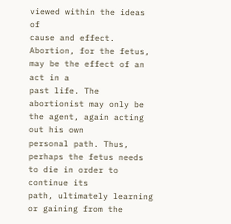viewed within the ideas of
cause and effect. Abortion, for the fetus, may be the effect of an act in a
past life. The abortionist may only be the agent, again acting out his own
personal path. Thus, perhaps the fetus needs to die in order to continue its
path, ultimately learning or gaining from the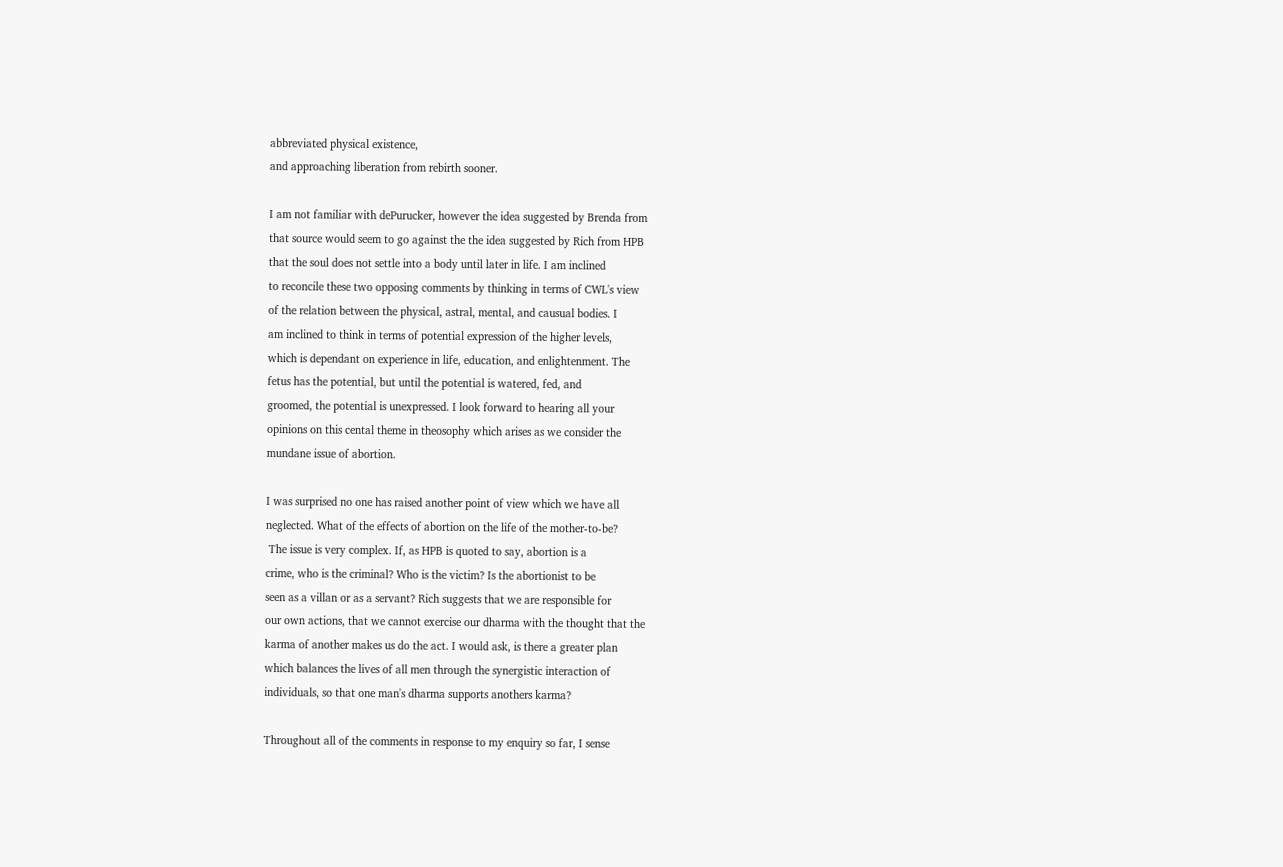abbreviated physical existence,
and approaching liberation from rebirth sooner.

I am not familiar with dePurucker, however the idea suggested by Brenda from
that source would seem to go against the the idea suggested by Rich from HPB
that the soul does not settle into a body until later in life. I am inclined
to reconcile these two opposing comments by thinking in terms of CWL's view
of the relation between the physical, astral, mental, and causual bodies. I
am inclined to think in terms of potential expression of the higher levels,
which is dependant on experience in life, education, and enlightenment. The
fetus has the potential, but until the potential is watered, fed, and
groomed, the potential is unexpressed. I look forward to hearing all your
opinions on this cental theme in theosophy which arises as we consider the
mundane issue of abortion.

I was surprised no one has raised another point of view which we have all
neglected. What of the effects of abortion on the life of the mother-to-be?
 The issue is very complex. If, as HPB is quoted to say, abortion is a
crime, who is the criminal? Who is the victim? Is the abortionist to be
seen as a villan or as a servant? Rich suggests that we are responsible for
our own actions, that we cannot exercise our dharma with the thought that the
karma of another makes us do the act. I would ask, is there a greater plan
which balances the lives of all men through the synergistic interaction of
individuals, so that one man's dharma supports anothers karma?

Throughout all of the comments in response to my enquiry so far, I sense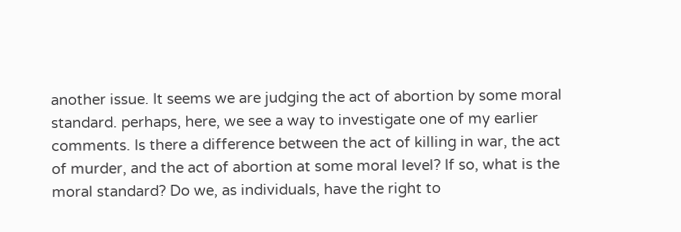another issue. It seems we are judging the act of abortion by some moral
standard. perhaps, here, we see a way to investigate one of my earlier
comments. Is there a difference between the act of killing in war, the act
of murder, and the act of abortion at some moral level? If so, what is the
moral standard? Do we, as individuals, have the right to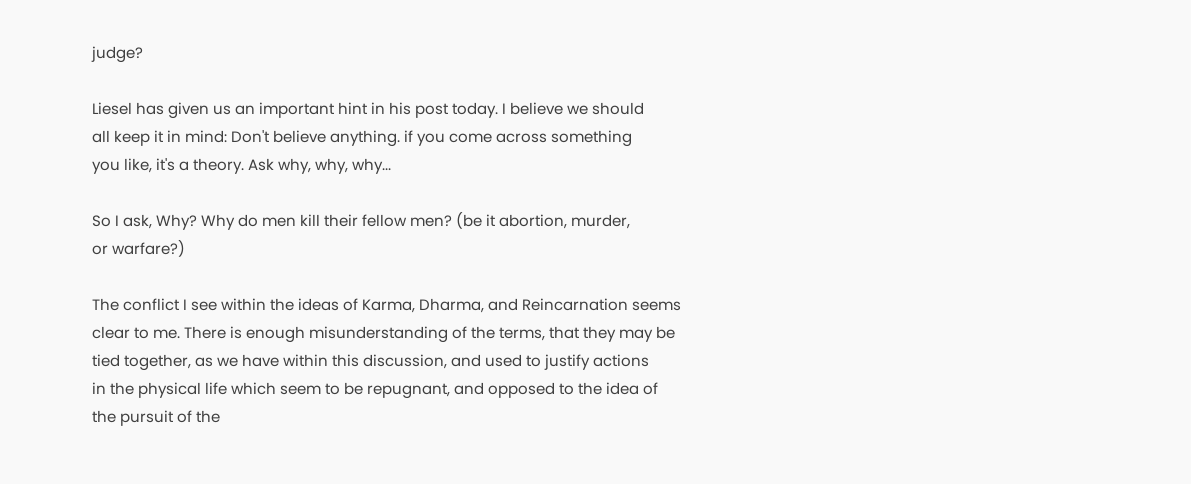judge?

Liesel has given us an important hint in his post today. I believe we should
all keep it in mind: Don't believe anything. if you come across something
you like, it's a theory. Ask why, why, why...

So I ask, Why? Why do men kill their fellow men? (be it abortion, murder,
or warfare?)

The conflict I see within the ideas of Karma, Dharma, and Reincarnation seems
clear to me. There is enough misunderstanding of the terms, that they may be
tied together, as we have within this discussion, and used to justify actions
in the physical life which seem to be repugnant, and opposed to the idea of
the pursuit of the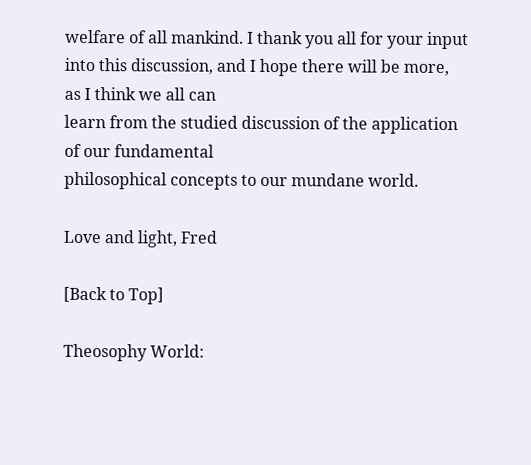welfare of all mankind. I thank you all for your input
into this discussion, and I hope there will be more, as I think we all can
learn from the studied discussion of the application of our fundamental
philosophical concepts to our mundane world.

Love and light, Fred

[Back to Top]

Theosophy World: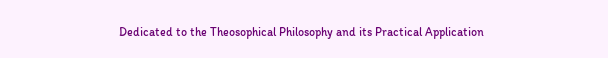Dedicated to the Theosophical Philosophy and its Practical Application